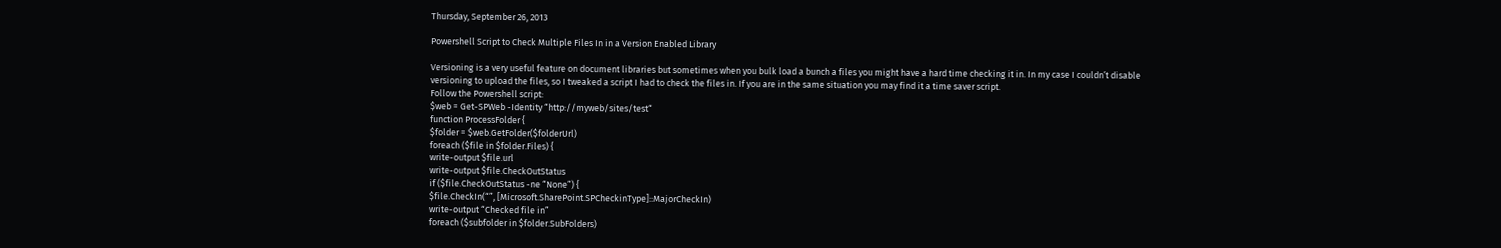Thursday, September 26, 2013

Powershell Script to Check Multiple Files In in a Version Enabled Library

Versioning is a very useful feature on document libraries but sometimes when you bulk load a bunch a files you might have a hard time checking it in. In my case I couldn’t disable versioning to upload the files, so I tweaked a script I had to check the files in. If you are in the same situation you may find it a time saver script.
Follow the Powershell script:
$web = Get-SPWeb -Identity “http://myweb/sites/test“
function ProcessFolder {
$folder = $web.GetFolder($folderUrl)
foreach ($file in $folder.Files) {
write-output $file.url
write-output $file.CheckOutStatus
if ($file.CheckOutStatus -ne “None”) {
$file.CheckIn(“”, [Microsoft.SharePoint.SPCheckinType]::MajorCheckIn)
write-output “Checked file in”
foreach ($subfolder in $folder.SubFolders)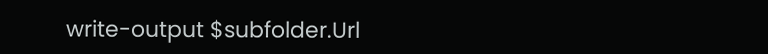write-output $subfolder.Url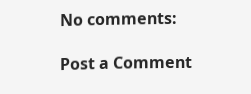No comments:

Post a Comment